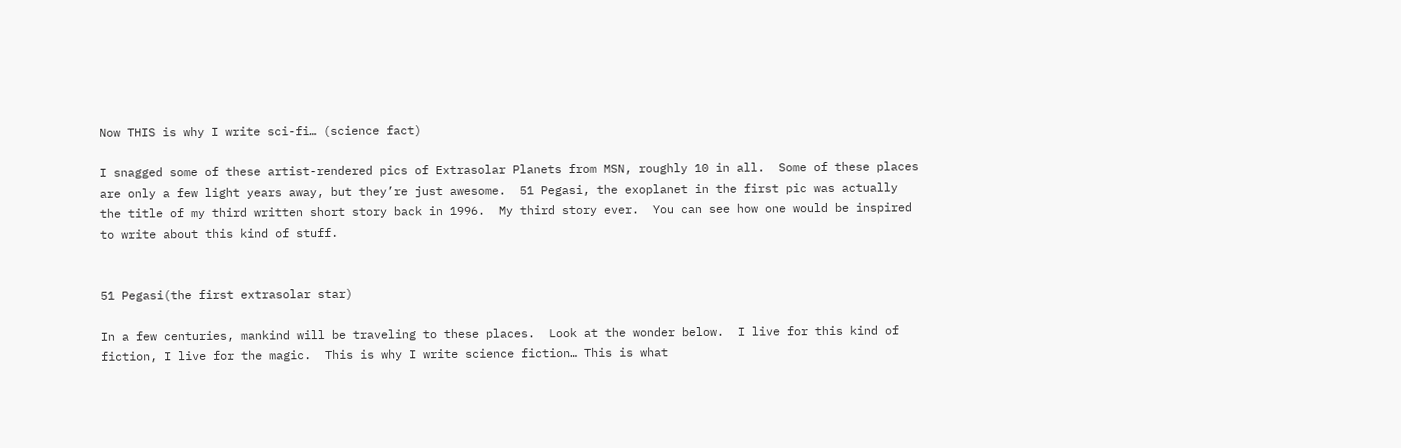Now THIS is why I write sci-fi… (science fact)

I snagged some of these artist-rendered pics of Extrasolar Planets from MSN, roughly 10 in all.  Some of these places are only a few light years away, but they’re just awesome.  51 Pegasi, the exoplanet in the first pic was actually the title of my third written short story back in 1996.  My third story ever.  You can see how one would be inspired to write about this kind of stuff.


51 Pegasi(the first extrasolar star)

In a few centuries, mankind will be traveling to these places.  Look at the wonder below.  I live for this kind of fiction, I live for the magic.  This is why I write science fiction… This is what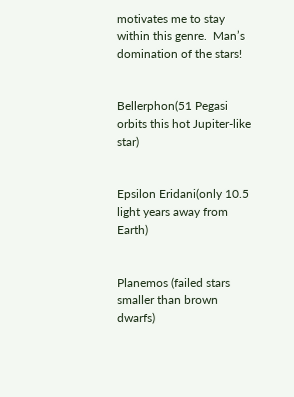motivates me to stay within this genre.  Man’s domination of the stars!


Bellerphon(51 Pegasi orbits this hot Jupiter-like star)


Epsilon Eridani(only 10.5 light years away from Earth)


Planemos (failed stars smaller than brown dwarfs)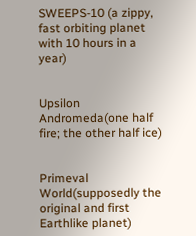SWEEPS-10 (a zippy, fast orbiting planet with 10 hours in a year)


Upsilon Andromeda(one half fire; the other half ice)


Primeval World(supposedly the original and first Earthlike planet)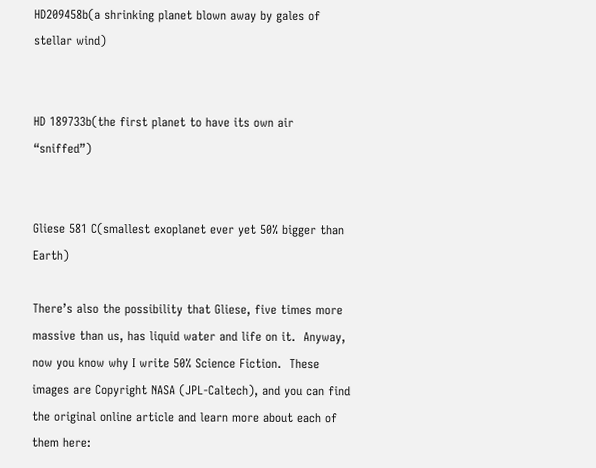HD209458b(a shrinking planet blown away by gales of stellar wind)


HD 189733b(the first planet to have its own air “sniffed”)


Gliese 581 C(smallest exoplanet ever yet 50% bigger than Earth)

There’s also the possibility that Gliese, five times more massive than us, has liquid water and life on it.  Anyway, now you know why I write 50% Science Fiction.  These images are Copyright NASA (JPL-Caltech), and you can find the original online article and learn more about each of them here: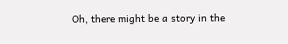Oh, there might be a story in the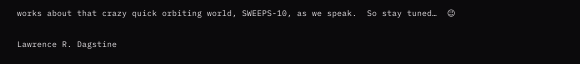works about that crazy quick orbiting world, SWEEPS-10, as we speak.  So stay tuned…  😉

Lawrence R. Dagstine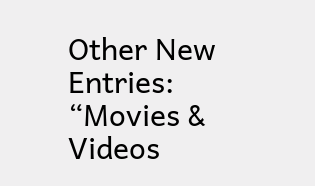Other New Entries: “Movies & Videos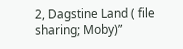2, Dagstine Land ( file sharing; Moby)”